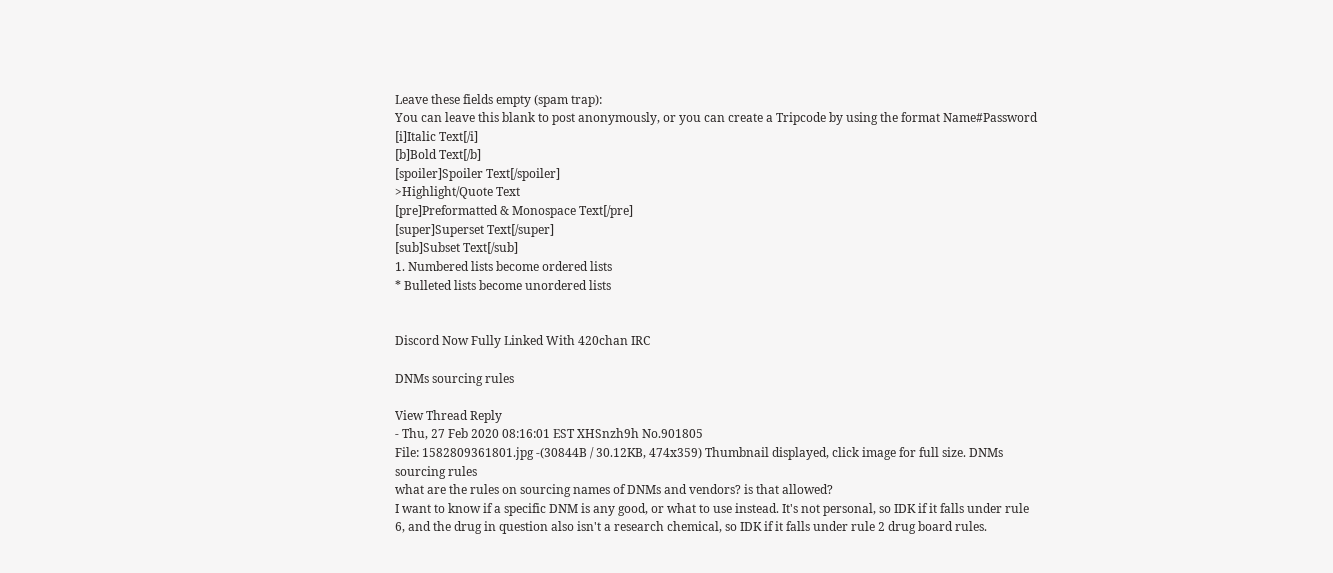Leave these fields empty (spam trap):
You can leave this blank to post anonymously, or you can create a Tripcode by using the format Name#Password
[i]Italic Text[/i]
[b]Bold Text[/b]
[spoiler]Spoiler Text[/spoiler]
>Highlight/Quote Text
[pre]Preformatted & Monospace Text[/pre]
[super]Superset Text[/super]
[sub]Subset Text[/sub]
1. Numbered lists become ordered lists
* Bulleted lists become unordered lists


Discord Now Fully Linked With 420chan IRC

DNMs sourcing rules

View Thread Reply
- Thu, 27 Feb 2020 08:16:01 EST XHSnzh9h No.901805
File: 1582809361801.jpg -(30844B / 30.12KB, 474x359) Thumbnail displayed, click image for full size. DNMs sourcing rules
what are the rules on sourcing names of DNMs and vendors? is that allowed?
I want to know if a specific DNM is any good, or what to use instead. It's not personal, so IDK if it falls under rule 6, and the drug in question also isn't a research chemical, so IDK if it falls under rule 2 drug board rules.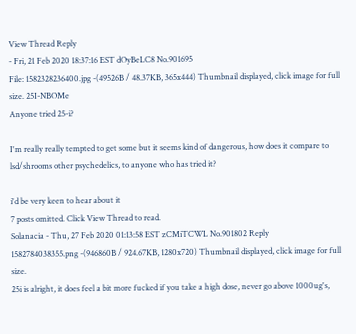View Thread Reply
- Fri, 21 Feb 2020 18:37:16 EST dOyBeLC8 No.901695
File: 1582328236400.jpg -(49526B / 48.37KB, 365x444) Thumbnail displayed, click image for full size. 25I-NBOMe
Anyone tried 25-i?

I'm really really tempted to get some but it seems kind of dangerous, how does it compare to lsd/shrooms other psychedelics, to anyone who has tried it?

i'd be very keen to hear about it
7 posts omitted. Click View Thread to read.
Solanacia - Thu, 27 Feb 2020 01:13:58 EST zCMiTCWL No.901802 Reply
1582784038355.png -(946860B / 924.67KB, 1280x720) Thumbnail displayed, click image for full size.
25i is alright, it does feel a bit more fucked if you take a high dose, never go above 1000ug's,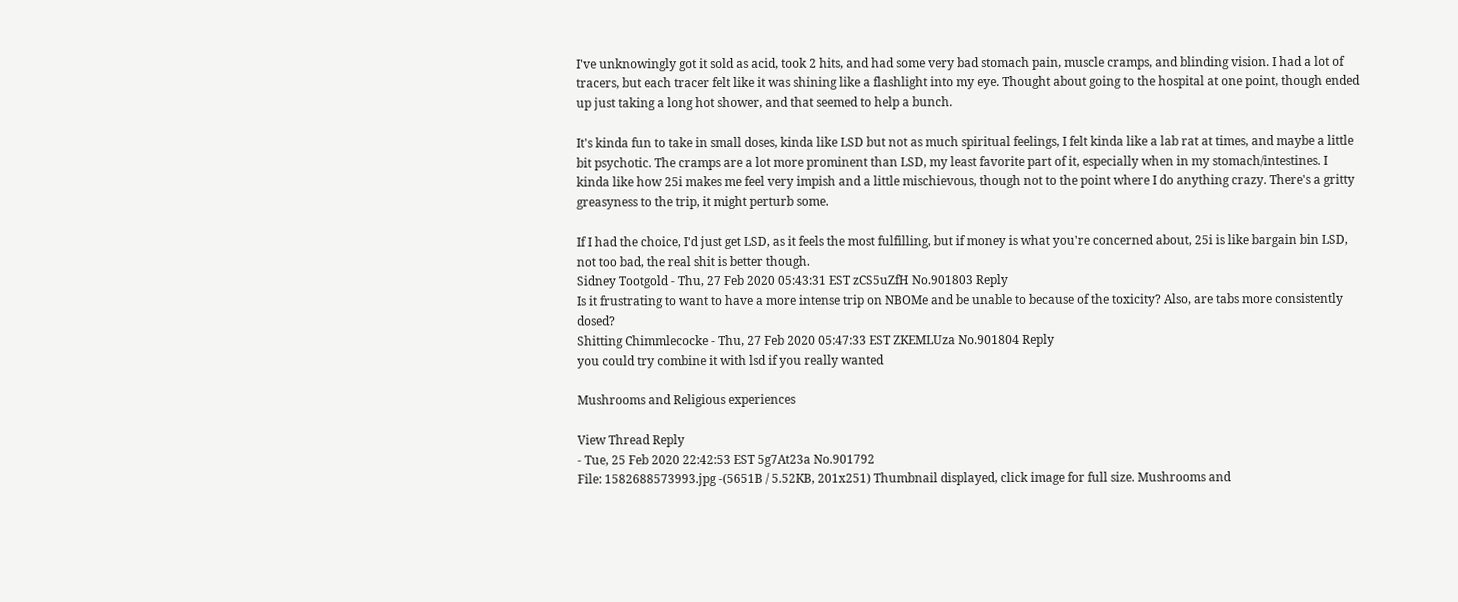I've unknowingly got it sold as acid, took 2 hits, and had some very bad stomach pain, muscle cramps, and blinding vision. I had a lot of tracers, but each tracer felt like it was shining like a flashlight into my eye. Thought about going to the hospital at one point, though ended up just taking a long hot shower, and that seemed to help a bunch.

It's kinda fun to take in small doses, kinda like LSD but not as much spiritual feelings, I felt kinda like a lab rat at times, and maybe a little bit psychotic. The cramps are a lot more prominent than LSD, my least favorite part of it, especially when in my stomach/intestines. I kinda like how 25i makes me feel very impish and a little mischievous, though not to the point where I do anything crazy. There's a gritty greasyness to the trip, it might perturb some.

If I had the choice, I'd just get LSD, as it feels the most fulfilling, but if money is what you're concerned about, 25i is like bargain bin LSD, not too bad, the real shit is better though.
Sidney Tootgold - Thu, 27 Feb 2020 05:43:31 EST zCS5uZfH No.901803 Reply
Is it frustrating to want to have a more intense trip on NBOMe and be unable to because of the toxicity? Also, are tabs more consistently dosed?
Shitting Chimmlecocke - Thu, 27 Feb 2020 05:47:33 EST ZKEMLUza No.901804 Reply
you could try combine it with lsd if you really wanted

Mushrooms and Religious experiences

View Thread Reply
- Tue, 25 Feb 2020 22:42:53 EST 5g7At23a No.901792
File: 1582688573993.jpg -(5651B / 5.52KB, 201x251) Thumbnail displayed, click image for full size. Mushrooms and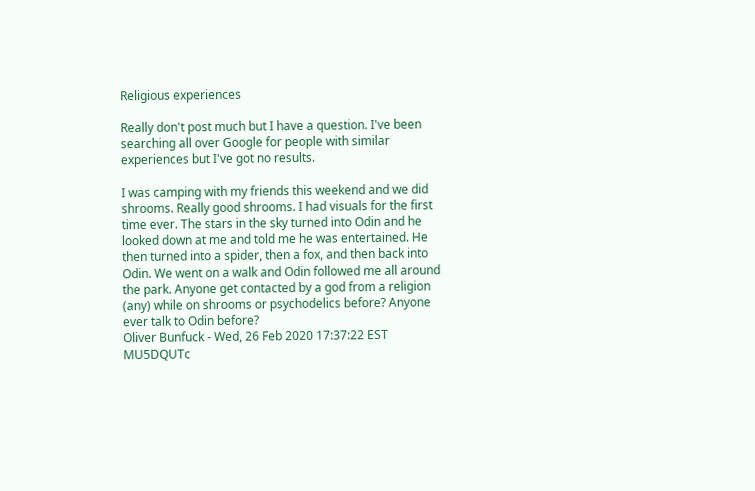Religious experiences

Really don't post much but I have a question. I've been searching all over Google for people with similar experiences but I've got no results.

I was camping with my friends this weekend and we did shrooms. Really good shrooms. I had visuals for the first time ever. The stars in the sky turned into Odin and he looked down at me and told me he was entertained. He then turned into a spider, then a fox, and then back into Odin. We went on a walk and Odin followed me all around the park. Anyone get contacted by a god from a religion (any) while on shrooms or psychodelics before? Anyone ever talk to Odin before?
Oliver Bunfuck - Wed, 26 Feb 2020 17:37:22 EST MU5DQUTc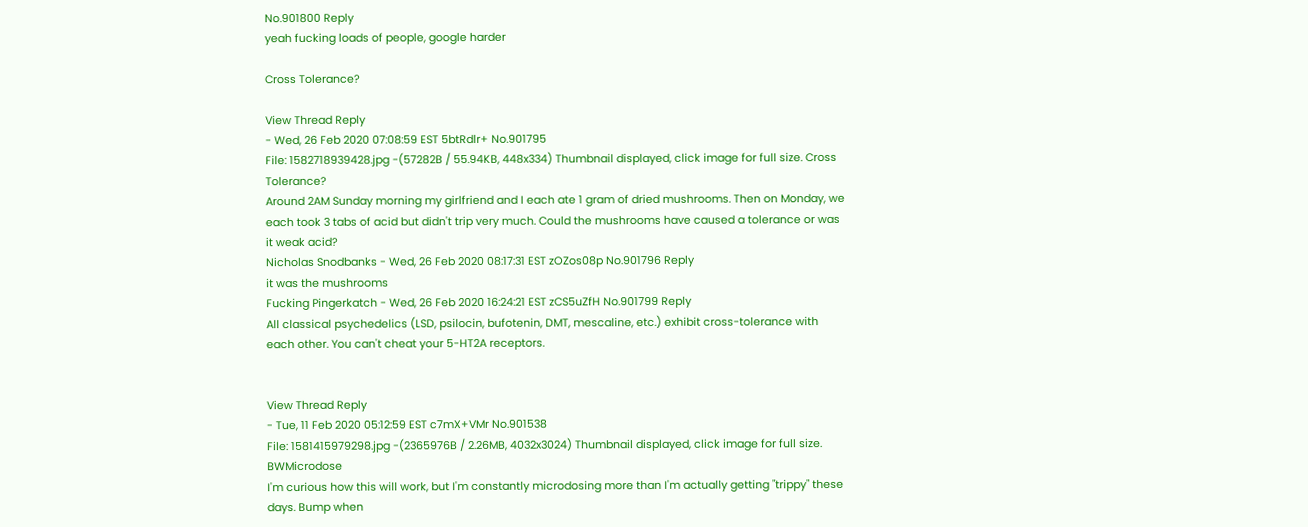No.901800 Reply
yeah fucking loads of people, google harder

Cross Tolerance?

View Thread Reply
- Wed, 26 Feb 2020 07:08:59 EST 5btRdlr+ No.901795
File: 1582718939428.jpg -(57282B / 55.94KB, 448x334) Thumbnail displayed, click image for full size. Cross Tolerance?
Around 2AM Sunday morning my girlfriend and I each ate 1 gram of dried mushrooms. Then on Monday, we each took 3 tabs of acid but didn't trip very much. Could the mushrooms have caused a tolerance or was it weak acid?
Nicholas Snodbanks - Wed, 26 Feb 2020 08:17:31 EST zOZos08p No.901796 Reply
it was the mushrooms
Fucking Pingerkatch - Wed, 26 Feb 2020 16:24:21 EST zCS5uZfH No.901799 Reply
All classical psychedelics (LSD, psilocin, bufotenin, DMT, mescaline, etc.) exhibit cross-tolerance with each other. You can't cheat your 5-HT2A receptors.


View Thread Reply
- Tue, 11 Feb 2020 05:12:59 EST c7mX+VMr No.901538
File: 1581415979298.jpg -(2365976B / 2.26MB, 4032x3024) Thumbnail displayed, click image for full size. BWMicrodose
I'm curious how this will work, but I'm constantly microdosing more than I'm actually getting "trippy" these days. Bump when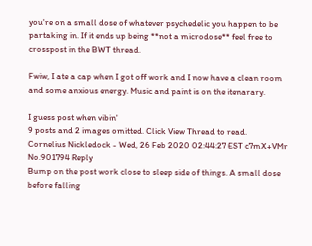you're on a small dose of whatever psychedelic you happen to be partaking in. If it ends up being **not a microdose** feel free to crosspost in the BWT thread.

Fwiw, I ate a cap when I got off work and I now have a clean room and some anxious energy. Music and paint is on the itenarary.

I guess post when vibin'
9 posts and 2 images omitted. Click View Thread to read.
Cornelius Nickledock - Wed, 26 Feb 2020 02:44:27 EST c7mX+VMr No.901794 Reply
Bump on the post work close to sleep side of things. A small dose before falling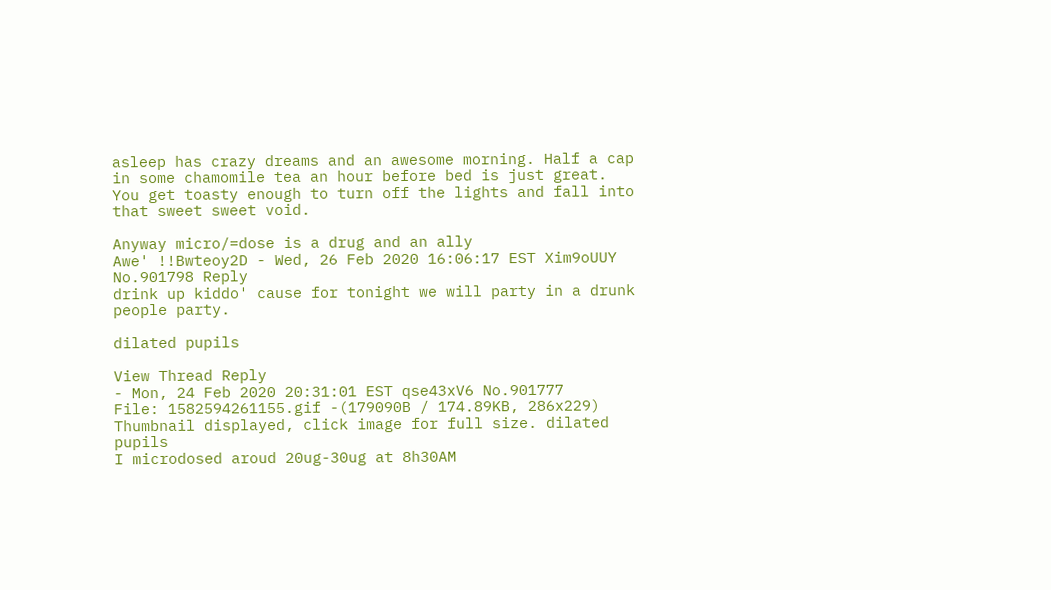asleep has crazy dreams and an awesome morning. Half a cap in some chamomile tea an hour before bed is just great. You get toasty enough to turn off the lights and fall into that sweet sweet void.

Anyway micro/=dose is a drug and an ally
Awe' !!Bwteoy2D - Wed, 26 Feb 2020 16:06:17 EST Xim9oUUY No.901798 Reply
drink up kiddo' cause for tonight we will party in a drunk people party.

dilated pupils

View Thread Reply
- Mon, 24 Feb 2020 20:31:01 EST qse43xV6 No.901777
File: 1582594261155.gif -(179090B / 174.89KB, 286x229) Thumbnail displayed, click image for full size. dilated pupils
I microdosed aroud 20ug-30ug at 8h30AM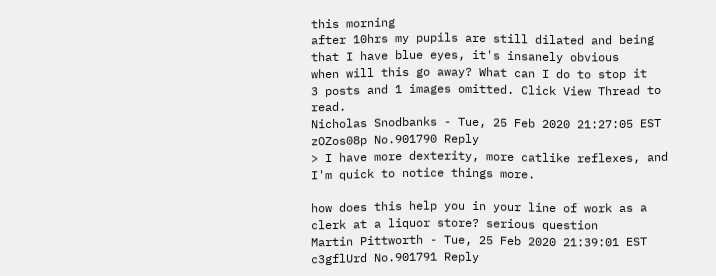this morning
after 10hrs my pupils are still dilated and being that I have blue eyes, it's insanely obvious
when will this go away? What can I do to stop it
3 posts and 1 images omitted. Click View Thread to read.
Nicholas Snodbanks - Tue, 25 Feb 2020 21:27:05 EST zOZos08p No.901790 Reply
> I have more dexterity, more catlike reflexes, and I'm quick to notice things more.

how does this help you in your line of work as a clerk at a liquor store? serious question
Martin Pittworth - Tue, 25 Feb 2020 21:39:01 EST c3gflUrd No.901791 Reply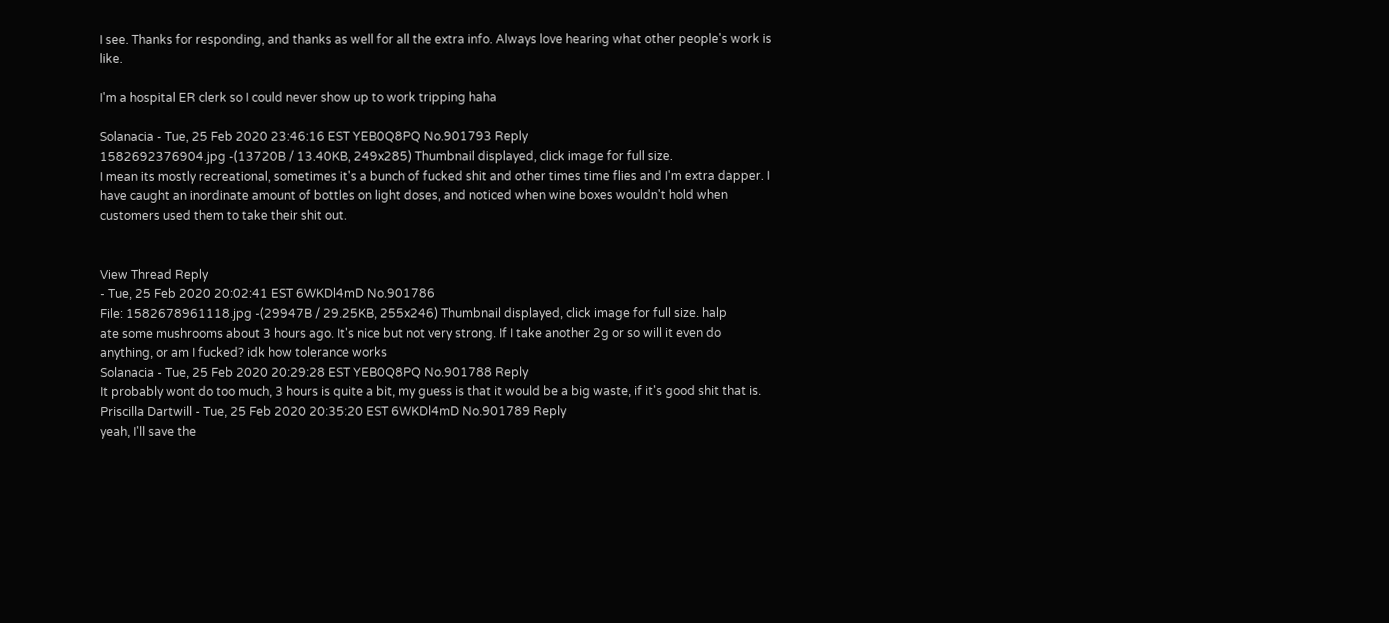I see. Thanks for responding, and thanks as well for all the extra info. Always love hearing what other people's work is like.

I'm a hospital ER clerk so I could never show up to work tripping haha

Solanacia - Tue, 25 Feb 2020 23:46:16 EST YEB0Q8PQ No.901793 Reply
1582692376904.jpg -(13720B / 13.40KB, 249x285) Thumbnail displayed, click image for full size.
I mean its mostly recreational, sometimes it's a bunch of fucked shit and other times time flies and I'm extra dapper. I have caught an inordinate amount of bottles on light doses, and noticed when wine boxes wouldn't hold when customers used them to take their shit out.


View Thread Reply
- Tue, 25 Feb 2020 20:02:41 EST 6WKDl4mD No.901786
File: 1582678961118.jpg -(29947B / 29.25KB, 255x246) Thumbnail displayed, click image for full size. halp
ate some mushrooms about 3 hours ago. It's nice but not very strong. If I take another 2g or so will it even do anything, or am I fucked? idk how tolerance works
Solanacia - Tue, 25 Feb 2020 20:29:28 EST YEB0Q8PQ No.901788 Reply
It probably wont do too much, 3 hours is quite a bit, my guess is that it would be a big waste, if it's good shit that is.
Priscilla Dartwill - Tue, 25 Feb 2020 20:35:20 EST 6WKDl4mD No.901789 Reply
yeah, I'll save the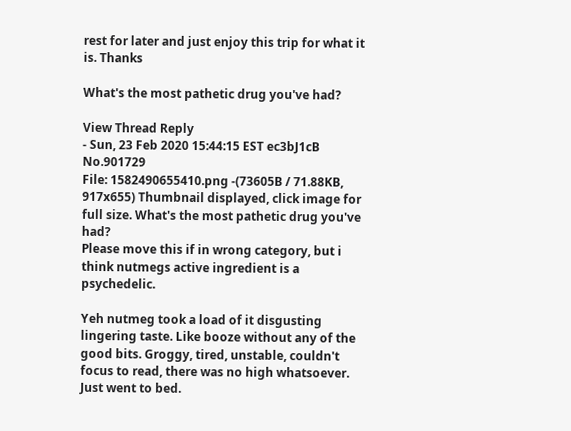rest for later and just enjoy this trip for what it is. Thanks

What's the most pathetic drug you've had?

View Thread Reply
- Sun, 23 Feb 2020 15:44:15 EST ec3bJ1cB No.901729
File: 1582490655410.png -(73605B / 71.88KB, 917x655) Thumbnail displayed, click image for full size. What's the most pathetic drug you've had?
Please move this if in wrong category, but i think nutmegs active ingredient is a psychedelic.

Yeh nutmeg took a load of it disgusting lingering taste. Like booze without any of the good bits. Groggy, tired, unstable, couldn't focus to read, there was no high whatsoever. Just went to bed.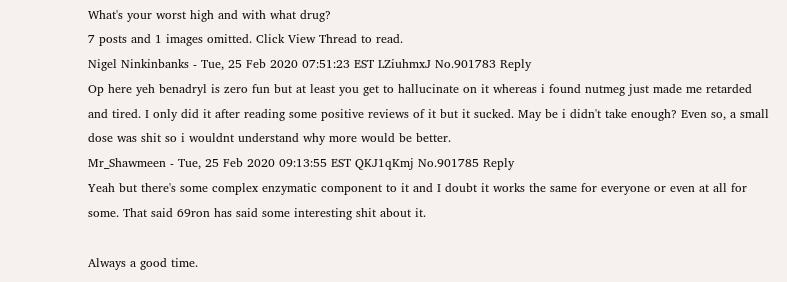What's your worst high and with what drug?
7 posts and 1 images omitted. Click View Thread to read.
Nigel Ninkinbanks - Tue, 25 Feb 2020 07:51:23 EST LZiuhmxJ No.901783 Reply
Op here yeh benadryl is zero fun but at least you get to hallucinate on it whereas i found nutmeg just made me retarded and tired. I only did it after reading some positive reviews of it but it sucked. May be i didn't take enough? Even so, a small dose was shit so i wouldnt understand why more would be better.
Mr_Shawmeen - Tue, 25 Feb 2020 09:13:55 EST QKJ1qKmj No.901785 Reply
Yeah but there's some complex enzymatic component to it and I doubt it works the same for everyone or even at all for some. That said 69ron has said some interesting shit about it.

Always a good time.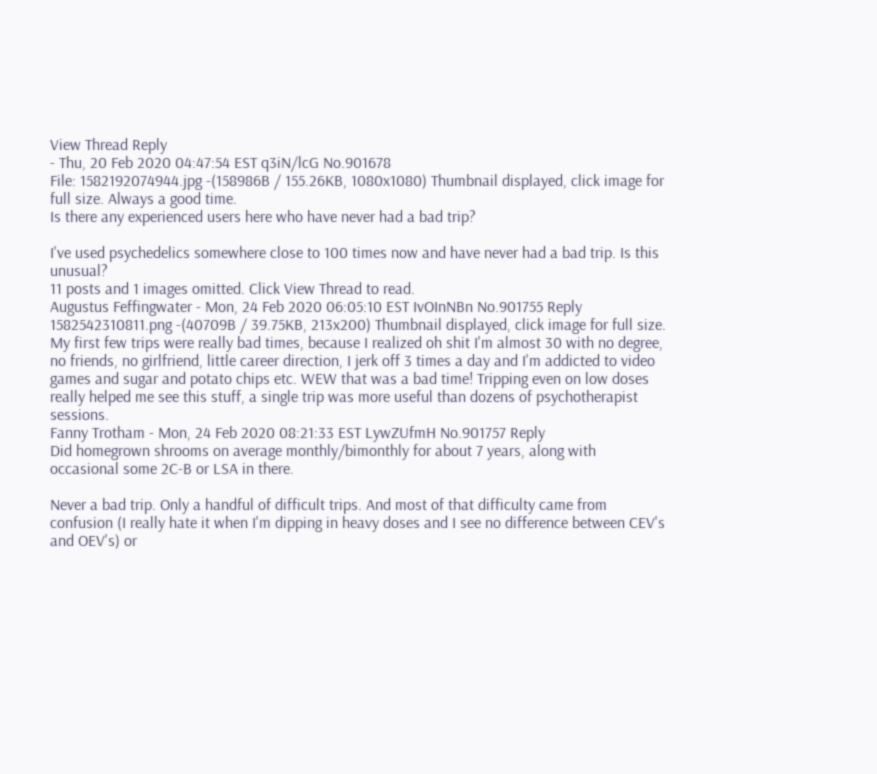View Thread Reply
- Thu, 20 Feb 2020 04:47:54 EST q3iN/lcG No.901678
File: 1582192074944.jpg -(158986B / 155.26KB, 1080x1080) Thumbnail displayed, click image for full size. Always a good time.
Is there any experienced users here who have never had a bad trip?

I've used psychedelics somewhere close to 100 times now and have never had a bad trip. Is this unusual?
11 posts and 1 images omitted. Click View Thread to read.
Augustus Feffingwater - Mon, 24 Feb 2020 06:05:10 EST IvOInNBn No.901755 Reply
1582542310811.png -(40709B / 39.75KB, 213x200) Thumbnail displayed, click image for full size.
My first few trips were really bad times, because I realized oh shit I'm almost 30 with no degree, no friends, no girlfriend, little career direction, I jerk off 3 times a day and I'm addicted to video games and sugar and potato chips etc. WEW that was a bad time! Tripping even on low doses really helped me see this stuff, a single trip was more useful than dozens of psychotherapist sessions.
Fanny Trotham - Mon, 24 Feb 2020 08:21:33 EST LywZUfmH No.901757 Reply
Did homegrown shrooms on average monthly/bimonthly for about 7 years, along with occasional some 2C-B or LSA in there.

Never a bad trip. Only a handful of difficult trips. And most of that difficulty came from confusion (I really hate it when I'm dipping in heavy doses and I see no difference between CEV's and OEV's) or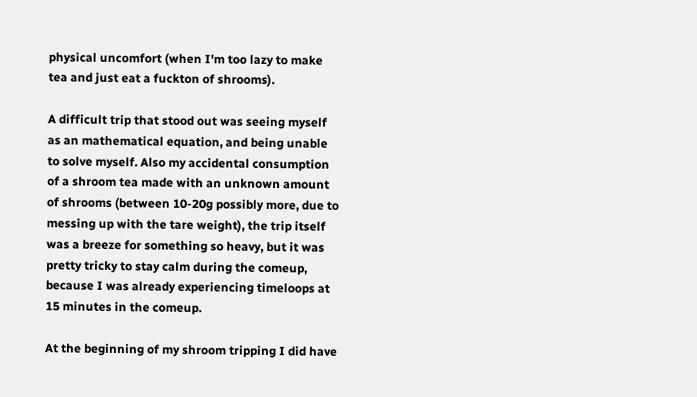physical uncomfort (when I'm too lazy to make tea and just eat a fuckton of shrooms).

A difficult trip that stood out was seeing myself as an mathematical equation, and being unable to solve myself. Also my accidental consumption of a shroom tea made with an unknown amount of shrooms (between 10-20g possibly more, due to messing up with the tare weight), the trip itself was a breeze for something so heavy, but it was pretty tricky to stay calm during the comeup, because I was already experiencing timeloops at 15 minutes in the comeup.

At the beginning of my shroom tripping I did have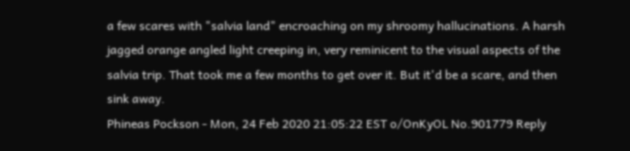a few scares with "salvia land" encroaching on my shroomy hallucinations. A harsh jagged orange angled light creeping in, very reminicent to the visual aspects of the salvia trip. That took me a few months to get over it. But it'd be a scare, and then sink away.
Phineas Pockson - Mon, 24 Feb 2020 21:05:22 EST o/OnKyOL No.901779 Reply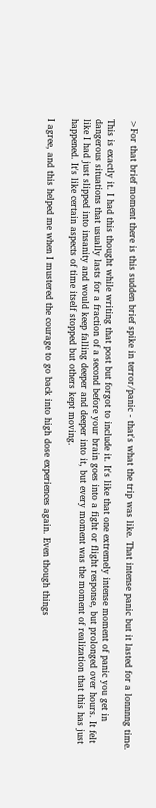>For that brief moment there is this sudden brief spike in terror/panic - that's what the trip was like. That intense panic but it lasted for a lonnnng time.

This is exactly it. I had this thought while writing that post but forgot to include it. It's like that one extremely intense moment of panic you get in dangerous situations that usually lasts for a fraction of a second before your brain goes into a fight or flight response, but prolonged over hours. It felt like I had just slipped into insanity and would keep falling deeper and deeper into it, but every moment was the moment of realization that this has just happened. It's like certain aspects of time itself stopped but others kept moving.

I agree, and this helped me when I mustered the courage to go back into high dose experiences again. Even though things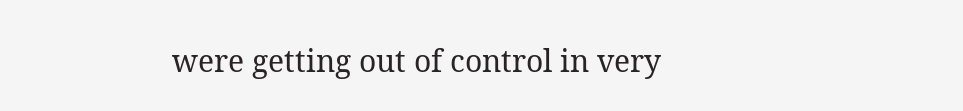were getting out of control in very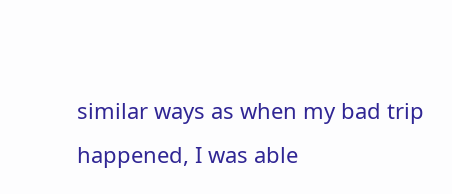similar ways as when my bad trip happened, I was able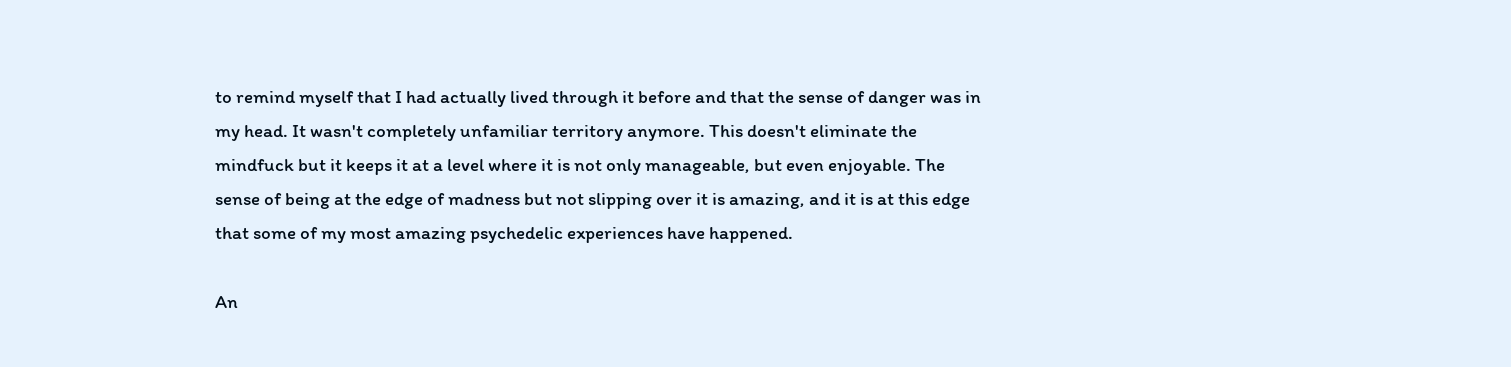to remind myself that I had actually lived through it before and that the sense of danger was in my head. It wasn't completely unfamiliar territory anymore. This doesn't eliminate the mindfuck but it keeps it at a level where it is not only manageable, but even enjoyable. The sense of being at the edge of madness but not slipping over it is amazing, and it is at this edge that some of my most amazing psychedelic experiences have happened.

An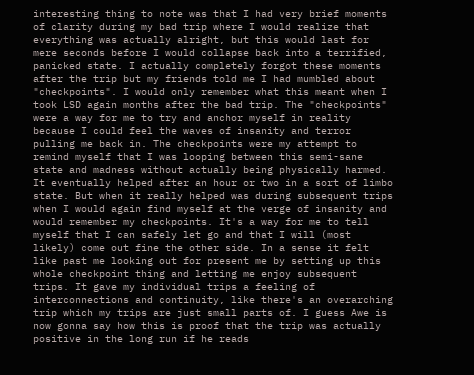interesting thing to note was that I had very brief moments of clarity during my bad trip where I would realize that everything was actually alright, but this would last for mere seconds before I would collapse back into a terrified, panicked state. I actually completely forgot these moments after the trip but my friends told me I had mumbled about "checkpoints". I would only remember what this meant when I took LSD again months after the bad trip. The "checkpoints" were a way for me to try and anchor myself in reality because I could feel the waves of insanity and terror pulling me back in. The checkpoints were my attempt to remind myself that I was looping between this semi-sane state and madness without actually being physically harmed. It eventually helped after an hour or two in a sort of limbo state. But when it really helped was during subsequent trips when I would again find myself at the verge of insanity and would remember my checkpoints. It's a way for me to tell myself that I can safely let go and that I will (most likely) come out fine the other side. In a sense it felt like past me looking out for present me by setting up this whole checkpoint thing and letting me enjoy subsequent trips. It gave my individual trips a feeling of interconnections and continuity, like there's an overarching trip which my trips are just small parts of. I guess Awe is now gonna say how this is proof that the trip was actually positive in the long run if he reads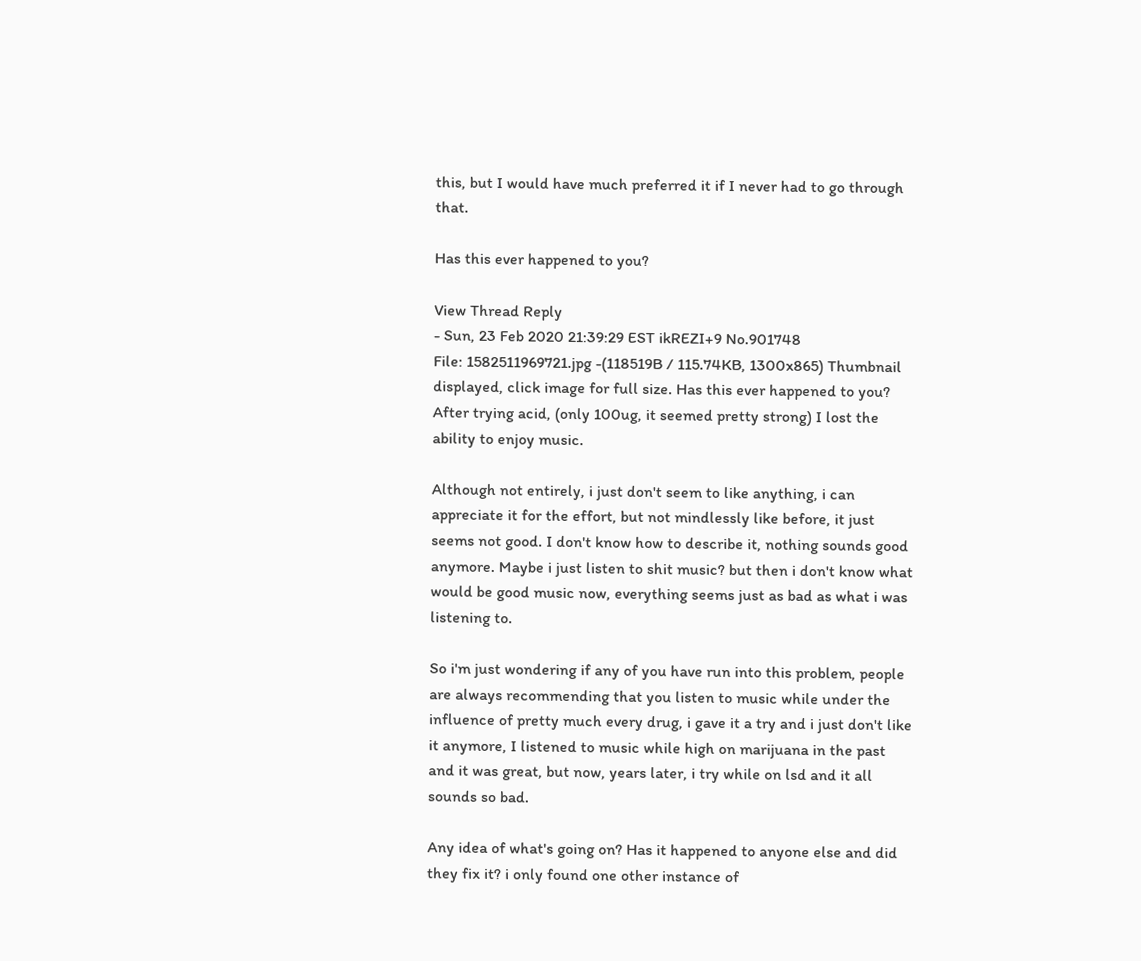this, but I would have much preferred it if I never had to go through that.

Has this ever happened to you?

View Thread Reply
- Sun, 23 Feb 2020 21:39:29 EST ikREZI+9 No.901748
File: 1582511969721.jpg -(118519B / 115.74KB, 1300x865) Thumbnail displayed, click image for full size. Has this ever happened to you?
After trying acid, (only 100ug, it seemed pretty strong) I lost the ability to enjoy music.

Although not entirely, i just don't seem to like anything, i can appreciate it for the effort, but not mindlessly like before, it just seems not good. I don't know how to describe it, nothing sounds good anymore. Maybe i just listen to shit music? but then i don't know what would be good music now, everything seems just as bad as what i was listening to.

So i'm just wondering if any of you have run into this problem, people are always recommending that you listen to music while under the influence of pretty much every drug, i gave it a try and i just don't like it anymore, I listened to music while high on marijuana in the past and it was great, but now, years later, i try while on lsd and it all sounds so bad.

Any idea of what's going on? Has it happened to anyone else and did they fix it? i only found one other instance of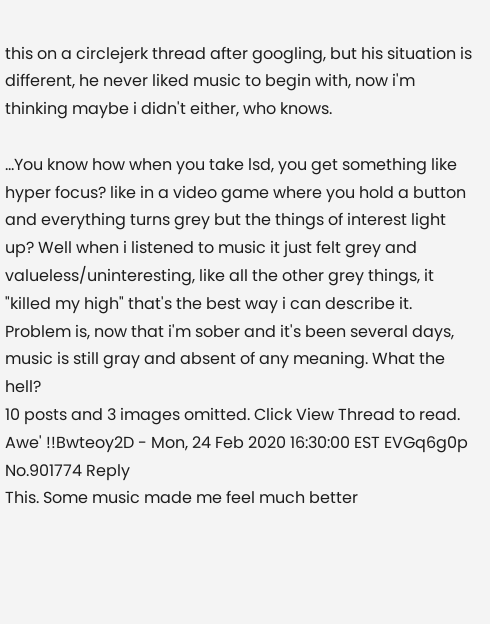this on a circlejerk thread after googling, but his situation is different, he never liked music to begin with, now i'm thinking maybe i didn't either, who knows.

...You know how when you take lsd, you get something like hyper focus? like in a video game where you hold a button and everything turns grey but the things of interest light up? Well when i listened to music it just felt grey and valueless/uninteresting, like all the other grey things, it "killed my high" that's the best way i can describe it.
Problem is, now that i'm sober and it's been several days, music is still gray and absent of any meaning. What the hell?
10 posts and 3 images omitted. Click View Thread to read.
Awe' !!Bwteoy2D - Mon, 24 Feb 2020 16:30:00 EST EVGq6g0p No.901774 Reply
This. Some music made me feel much better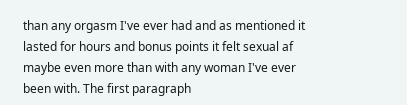than any orgasm I've ever had and as mentioned it lasted for hours and bonus points it felt sexual af maybe even more than with any woman I've ever been with. The first paragraph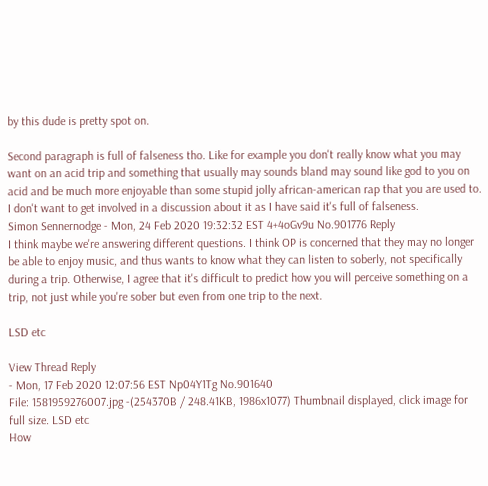by this dude is pretty spot on.

Second paragraph is full of falseness tho. Like for example you don't really know what you may want on an acid trip and something that usually may sounds bland may sound like god to you on acid and be much more enjoyable than some stupid jolly african-american rap that you are used to. I don't want to get involved in a discussion about it as I have said it's full of falseness.
Simon Sennernodge - Mon, 24 Feb 2020 19:32:32 EST 4+4oGv9u No.901776 Reply
I think maybe we're answering different questions. I think OP is concerned that they may no longer be able to enjoy music, and thus wants to know what they can listen to soberly, not specifically during a trip. Otherwise, I agree that it's difficult to predict how you will perceive something on a trip, not just while you're sober but even from one trip to the next.

LSD etc

View Thread Reply
- Mon, 17 Feb 2020 12:07:56 EST Np04Y1Tg No.901640
File: 1581959276007.jpg -(254370B / 248.41KB, 1986x1077) Thumbnail displayed, click image for full size. LSD etc
How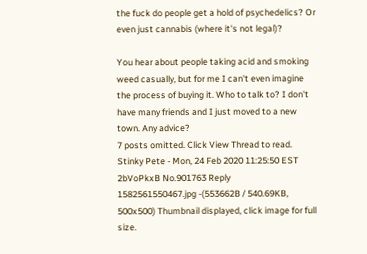the fuck do people get a hold of psychedelics? Or even just cannabis (where it's not legal)?

You hear about people taking acid and smoking weed casually, but for me I can't even imagine the process of buying it. Who to talk to? I don't have many friends and I just moved to a new town. Any advice?
7 posts omitted. Click View Thread to read.
Stinky Pete - Mon, 24 Feb 2020 11:25:50 EST 2bVoPkxB No.901763 Reply
1582561550467.jpg -(553662B / 540.69KB, 500x500) Thumbnail displayed, click image for full size.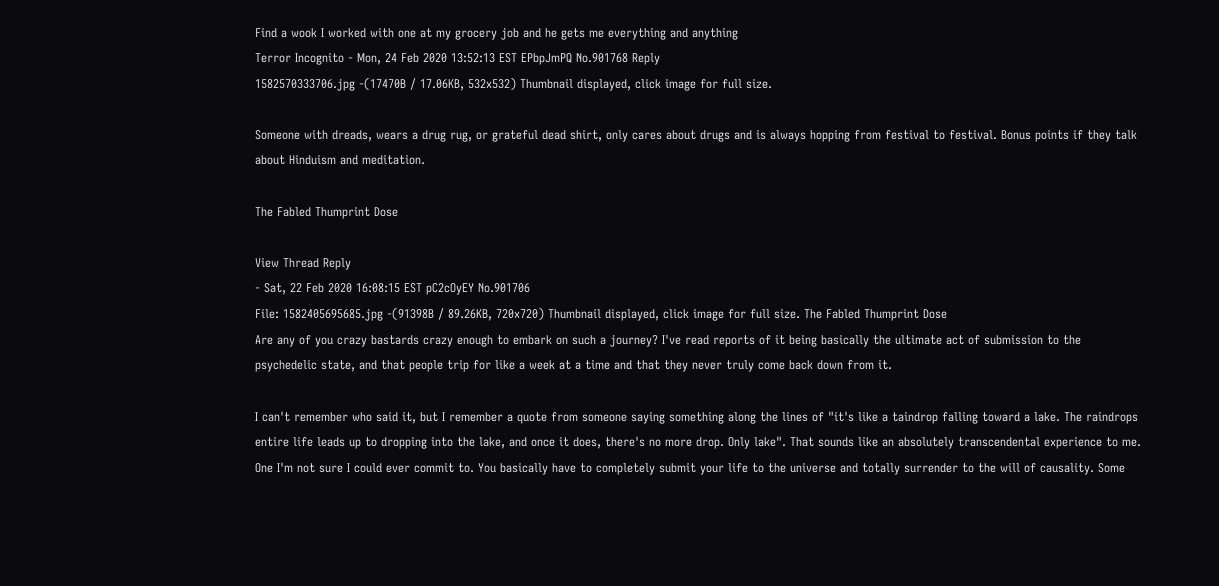Find a wook I worked with one at my grocery job and he gets me everything and anything
Terror Incognito - Mon, 24 Feb 2020 13:52:13 EST EPbpJmPQ No.901768 Reply
1582570333706.jpg -(17470B / 17.06KB, 532x532) Thumbnail displayed, click image for full size.

Someone with dreads, wears a drug rug, or grateful dead shirt, only cares about drugs and is always hopping from festival to festival. Bonus points if they talk about Hinduism and meditation.

The Fabled Thumprint Dose

View Thread Reply
- Sat, 22 Feb 2020 16:08:15 EST pC2cOyEY No.901706
File: 1582405695685.jpg -(91398B / 89.26KB, 720x720) Thumbnail displayed, click image for full size. The Fabled Thumprint Dose
Are any of you crazy bastards crazy enough to embark on such a journey? I've read reports of it being basically the ultimate act of submission to the psychedelic state, and that people trip for like a week at a time and that they never truly come back down from it.

I can't remember who said it, but I remember a quote from someone saying something along the lines of "it's like a taindrop falling toward a lake. The raindrops entire life leads up to dropping into the lake, and once it does, there's no more drop. Only lake". That sounds like an absolutely transcendental experience to me. One I'm not sure I could ever commit to. You basically have to completely submit your life to the universe and totally surrender to the will of causality. Some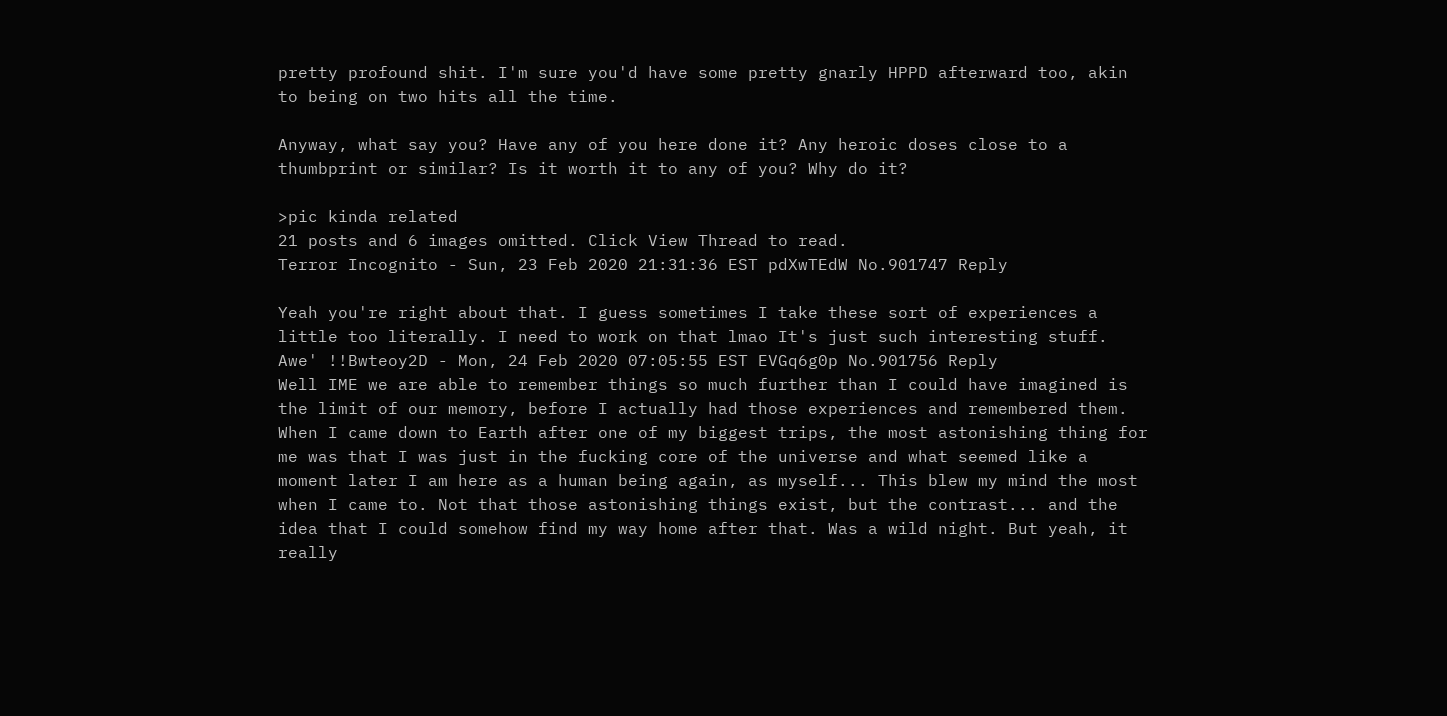pretty profound shit. I'm sure you'd have some pretty gnarly HPPD afterward too, akin to being on two hits all the time.

Anyway, what say you? Have any of you here done it? Any heroic doses close to a thumbprint or similar? Is it worth it to any of you? Why do it?

>pic kinda related
21 posts and 6 images omitted. Click View Thread to read.
Terror Incognito - Sun, 23 Feb 2020 21:31:36 EST pdXwTEdW No.901747 Reply

Yeah you're right about that. I guess sometimes I take these sort of experiences a little too literally. I need to work on that lmao It's just such interesting stuff.
Awe' !!Bwteoy2D - Mon, 24 Feb 2020 07:05:55 EST EVGq6g0p No.901756 Reply
Well IME we are able to remember things so much further than I could have imagined is the limit of our memory, before I actually had those experiences and remembered them. When I came down to Earth after one of my biggest trips, the most astonishing thing for me was that I was just in the fucking core of the universe and what seemed like a moment later I am here as a human being again, as myself... This blew my mind the most when I came to. Not that those astonishing things exist, but the contrast... and the idea that I could somehow find my way home after that. Was a wild night. But yeah, it really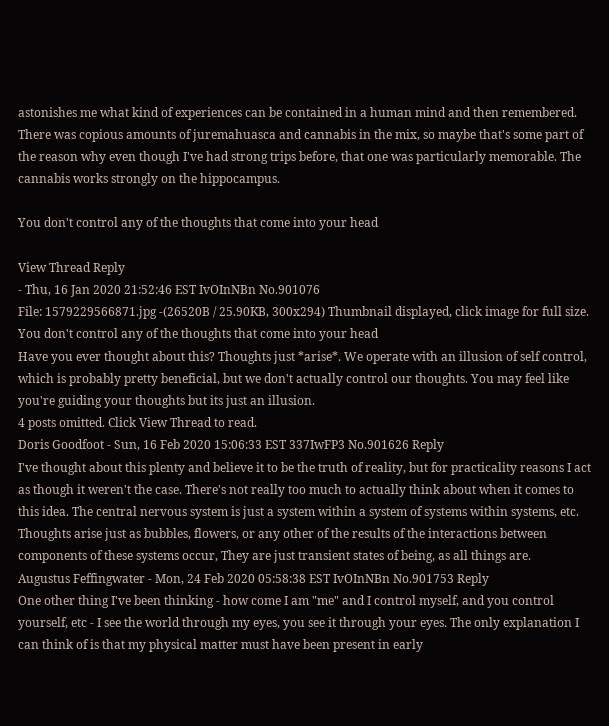astonishes me what kind of experiences can be contained in a human mind and then remembered. There was copious amounts of juremahuasca and cannabis in the mix, so maybe that's some part of the reason why even though I've had strong trips before, that one was particularly memorable. The cannabis works strongly on the hippocampus.

You don't control any of the thoughts that come into your head

View Thread Reply
- Thu, 16 Jan 2020 21:52:46 EST IvOInNBn No.901076
File: 1579229566871.jpg -(26520B / 25.90KB, 300x294) Thumbnail displayed, click image for full size. You don't control any of the thoughts that come into your head
Have you ever thought about this? Thoughts just *arise*. We operate with an illusion of self control, which is probably pretty beneficial, but we don't actually control our thoughts. You may feel like you're guiding your thoughts but its just an illusion.
4 posts omitted. Click View Thread to read.
Doris Goodfoot - Sun, 16 Feb 2020 15:06:33 EST 337IwFP3 No.901626 Reply
I've thought about this plenty and believe it to be the truth of reality, but for practicality reasons I act as though it weren't the case. There's not really too much to actually think about when it comes to this idea. The central nervous system is just a system within a system of systems within systems, etc. Thoughts arise just as bubbles, flowers, or any other of the results of the interactions between components of these systems occur, They are just transient states of being, as all things are.
Augustus Feffingwater - Mon, 24 Feb 2020 05:58:38 EST IvOInNBn No.901753 Reply
One other thing I've been thinking - how come I am "me" and I control myself, and you control yourself, etc - I see the world through my eyes, you see it through your eyes. The only explanation I can think of is that my physical matter must have been present in early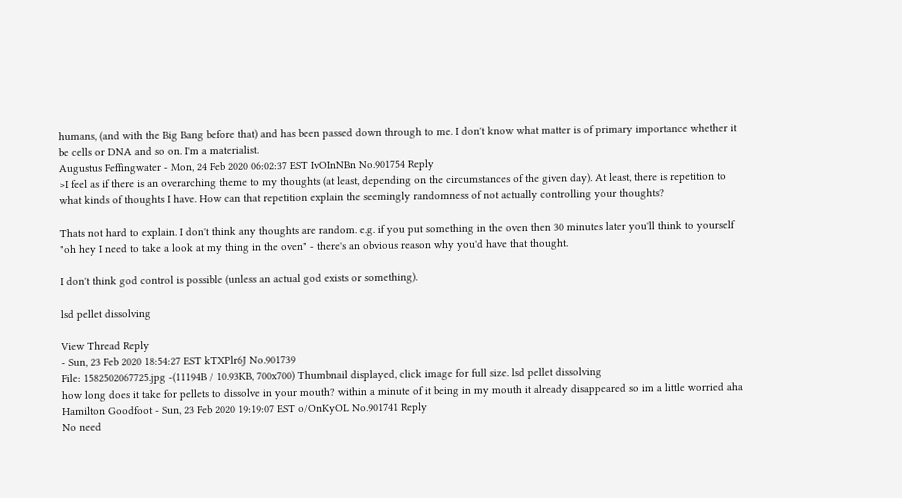humans, (and with the Big Bang before that) and has been passed down through to me. I don't know what matter is of primary importance whether it be cells or DNA and so on. I'm a materialist.
Augustus Feffingwater - Mon, 24 Feb 2020 06:02:37 EST IvOInNBn No.901754 Reply
>I feel as if there is an overarching theme to my thoughts (at least, depending on the circumstances of the given day). At least, there is repetition to what kinds of thoughts I have. How can that repetition explain the seemingly randomness of not actually controlling your thoughts?

Thats not hard to explain. I don't think any thoughts are random. e.g. if you put something in the oven then 30 minutes later you'll think to yourself "oh hey I need to take a look at my thing in the oven" - there's an obvious reason why you'd have that thought.

I don't think god control is possible (unless an actual god exists or something).

lsd pellet dissolving

View Thread Reply
- Sun, 23 Feb 2020 18:54:27 EST kTXPlr6J No.901739
File: 1582502067725.jpg -(11194B / 10.93KB, 700x700) Thumbnail displayed, click image for full size. lsd pellet dissolving
how long does it take for pellets to dissolve in your mouth? within a minute of it being in my mouth it already disappeared so im a little worried aha
Hamilton Goodfoot - Sun, 23 Feb 2020 19:19:07 EST o/OnKyOL No.901741 Reply
No need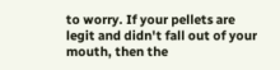to worry. If your pellets are legit and didn't fall out of your mouth, then the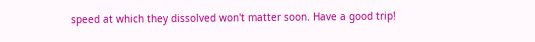speed at which they dissolved won't matter soon. Have a good trip!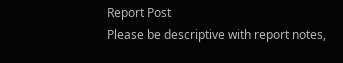Report Post
Please be descriptive with report notes,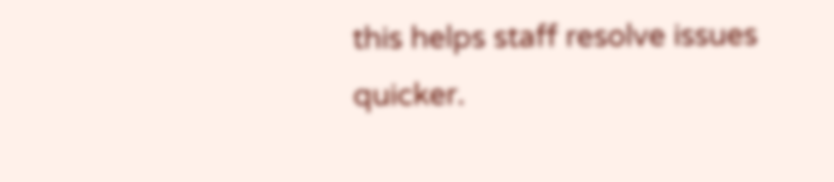this helps staff resolve issues quicker.